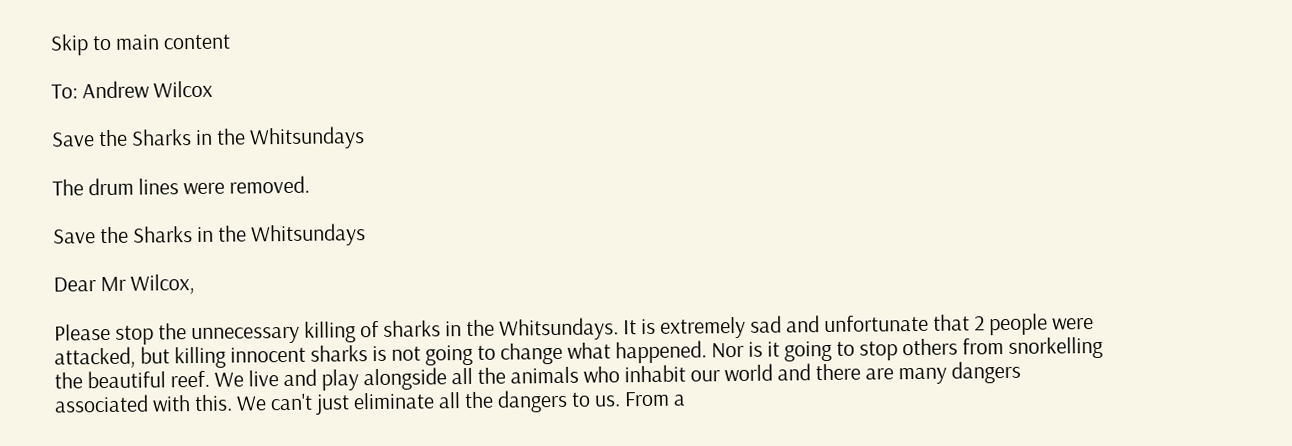Skip to main content

To: Andrew Wilcox

Save the Sharks in the Whitsundays

The drum lines were removed.

Save the Sharks in the Whitsundays

Dear Mr Wilcox,

Please stop the unnecessary killing of sharks in the Whitsundays. It is extremely sad and unfortunate that 2 people were attacked, but killing innocent sharks is not going to change what happened. Nor is it going to stop others from snorkelling the beautiful reef. We live and play alongside all the animals who inhabit our world and there are many dangers associated with this. We can't just eliminate all the dangers to us. From a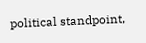political standpoint,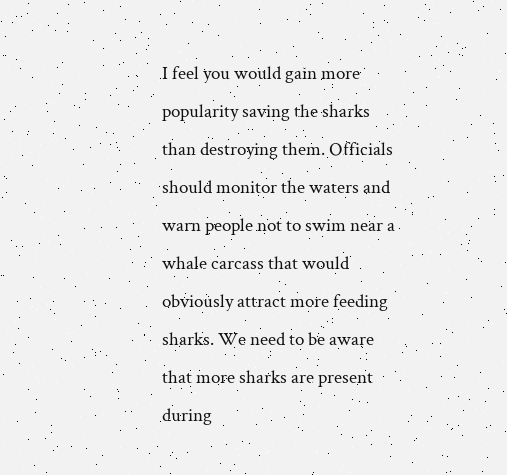I feel you would gain more popularity saving the sharks than destroying them. Officials should monitor the waters and warn people not to swim near a whale carcass that would obviously attract more feeding sharks. We need to be aware that more sharks are present during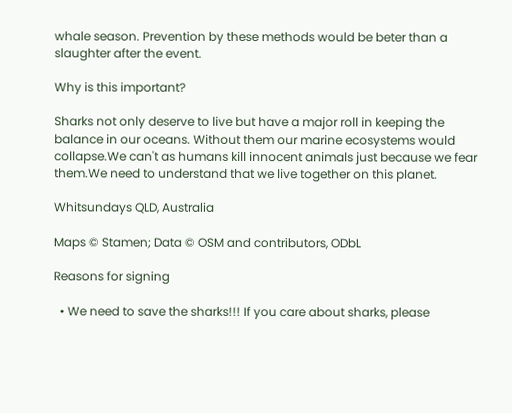whale season. Prevention by these methods would be beter than a slaughter after the event.

Why is this important?

Sharks not only deserve to live but have a major roll in keeping the balance in our oceans. Without them our marine ecosystems would collapse.We can't as humans kill innocent animals just because we fear them.We need to understand that we live together on this planet.

Whitsundays QLD, Australia

Maps © Stamen; Data © OSM and contributors, ODbL

Reasons for signing

  • We need to save the sharks!!! If you care about sharks, please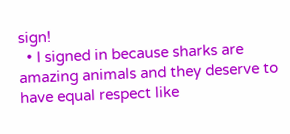sign!
  • I signed in because sharks are amazing animals and they deserve to have equal respect like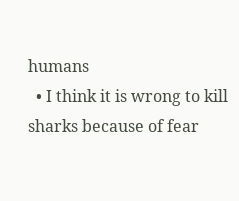humans
  • I think it is wrong to kill sharks because of fear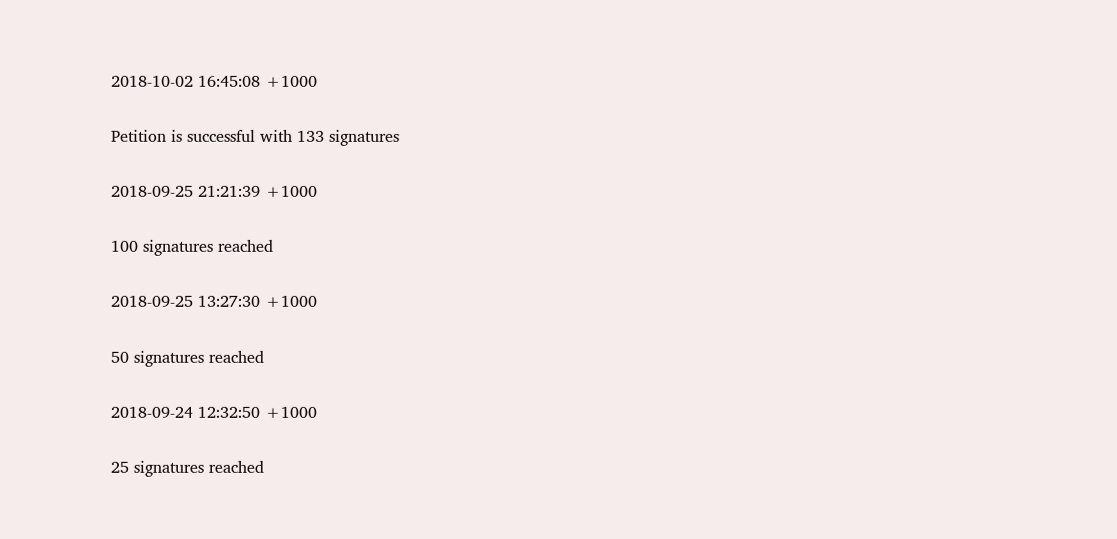2018-10-02 16:45:08 +1000

Petition is successful with 133 signatures

2018-09-25 21:21:39 +1000

100 signatures reached

2018-09-25 13:27:30 +1000

50 signatures reached

2018-09-24 12:32:50 +1000

25 signatures reached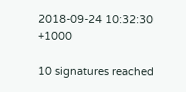2018-09-24 10:32:30 +1000

10 signatures reached